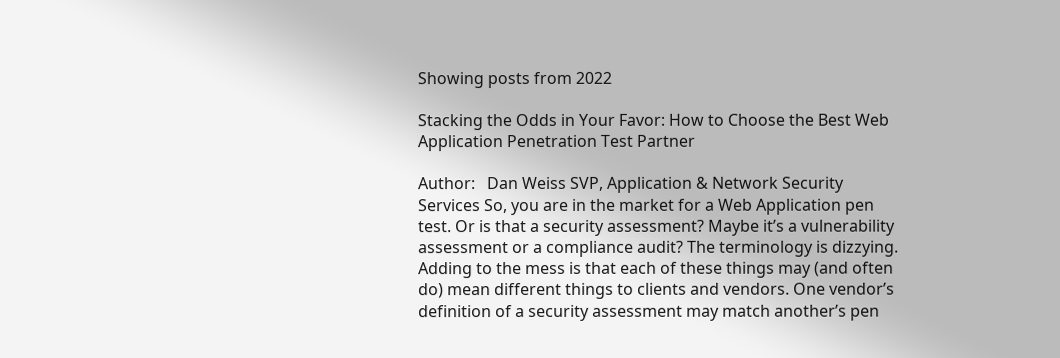Showing posts from 2022

Stacking the Odds in Your Favor: How to Choose the Best Web Application Penetration Test Partner

Author:   Dan Weiss SVP, Application & Network Security Services So, you are in the market for a Web Application pen test. Or is that a security assessment? Maybe it’s a vulnerability assessment or a compliance audit? The terminology is dizzying. Adding to the mess is that each of these things may (and often do) mean different things to clients and vendors. One vendor’s definition of a security assessment may match another’s pen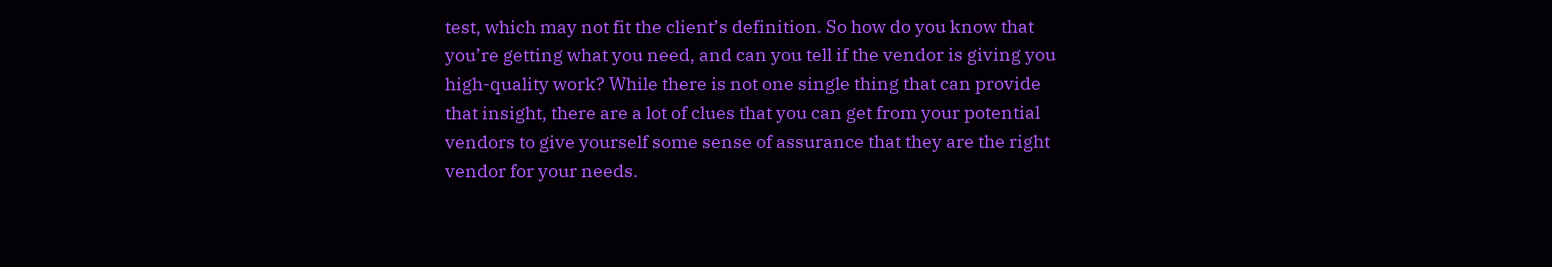test, which may not fit the client’s definition. So how do you know that you’re getting what you need, and can you tell if the vendor is giving you high-quality work? While there is not one single thing that can provide that insight, there are a lot of clues that you can get from your potential vendors to give yourself some sense of assurance that they are the right vendor for your needs.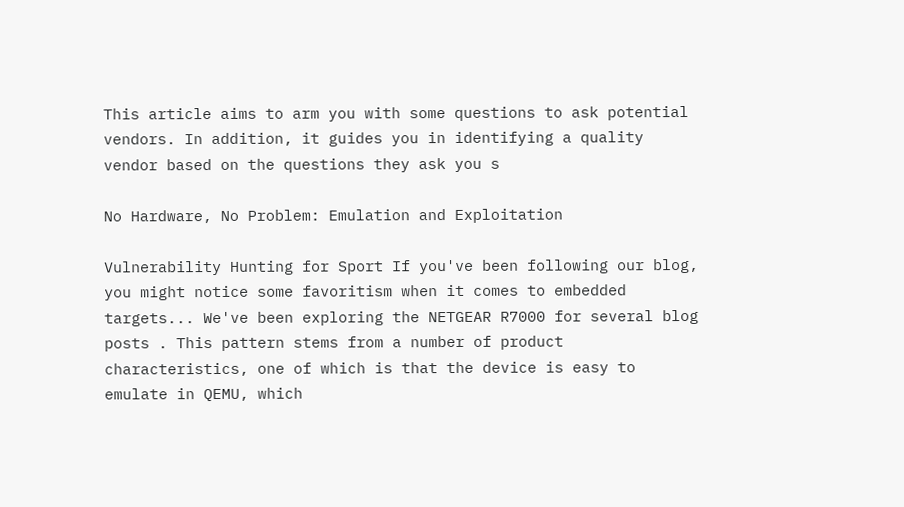This article aims to arm you with some questions to ask potential vendors. In addition, it guides you in identifying a quality vendor based on the questions they ask you s

No Hardware, No Problem: Emulation and Exploitation

Vulnerability Hunting for Sport If you've been following our blog, you might notice some favoritism when it comes to embedded targets... We've been exploring the NETGEAR R7000 for several blog posts . This pattern stems from a number of product characteristics, one of which is that the device is easy to emulate in QEMU, which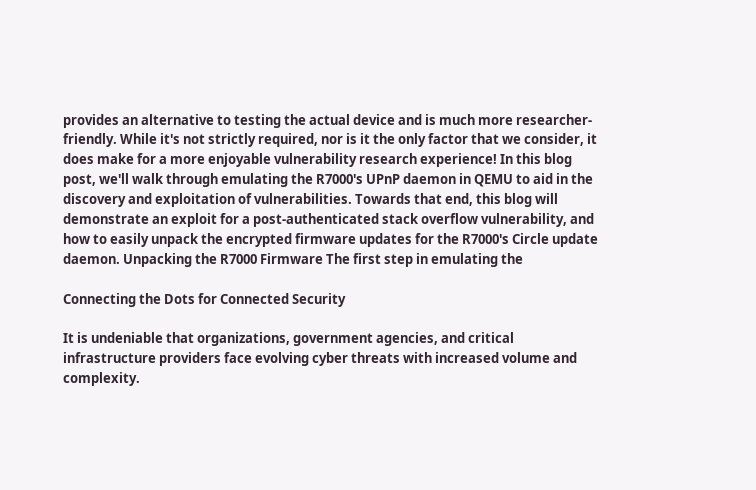provides an alternative to testing the actual device and is much more researcher-friendly. While it's not strictly required, nor is it the only factor that we consider, it does make for a more enjoyable vulnerability research experience! In this blog post, we'll walk through emulating the R7000's UPnP daemon in QEMU to aid in the discovery and exploitation of vulnerabilities. Towards that end, this blog will demonstrate an exploit for a post-authenticated stack overflow vulnerability, and how to easily unpack the encrypted firmware updates for the R7000's Circle update daemon. Unpacking the R7000 Firmware The first step in emulating the

Connecting the Dots for Connected Security

It is undeniable that organizations, government agencies, and critical infrastructure providers face evolving cyber threats with increased volume and complexity.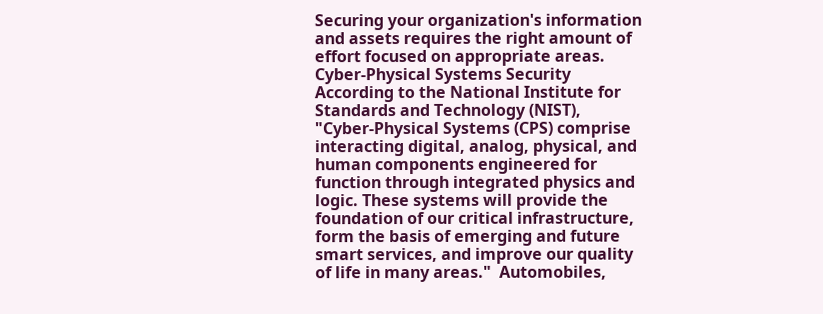Securing your organization's information and assets requires the right amount of effort focused on appropriate areas. Cyber-Physical Systems Security  According to the National Institute for Standards and Technology (NIST), "Cyber-Physical Systems (CPS) comprise interacting digital, analog, physical, and human components engineered for function through integrated physics and logic. These systems will provide the foundation of our critical infrastructure, form the basis of emerging and future smart services, and improve our quality of life in many areas."  Automobiles,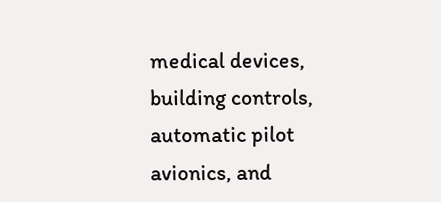medical devices, building controls, automatic pilot avionics, and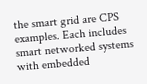the smart grid are CPS examples. Each includes smart networked systems with embedded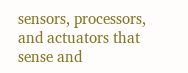sensors, processors, and actuators that sense and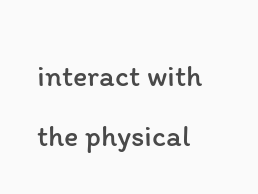interact with the physical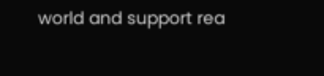world and support rea